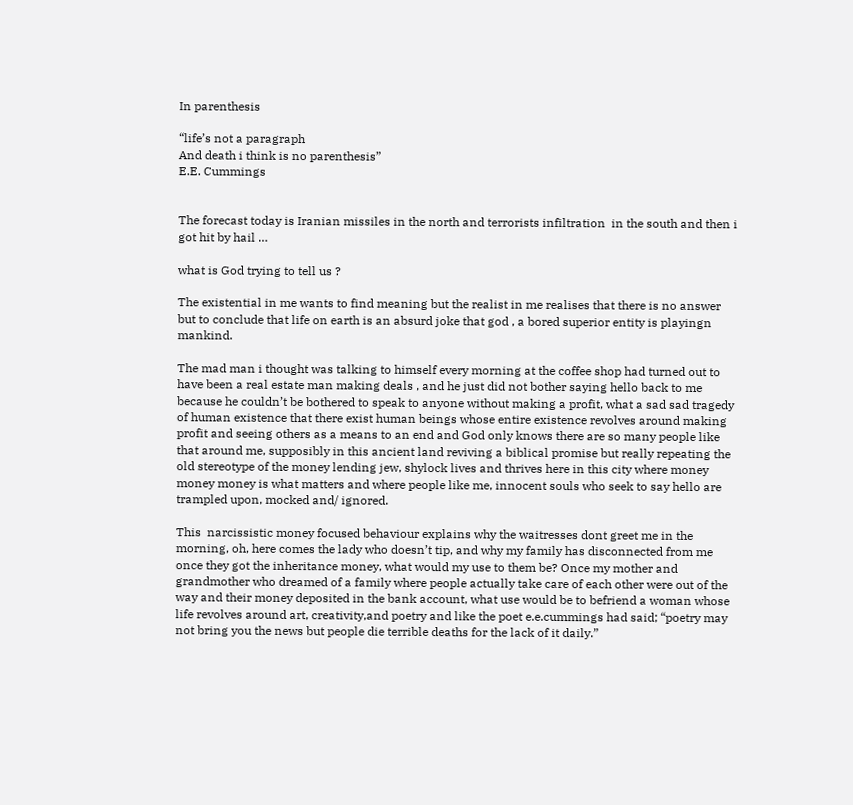In parenthesis

“life’s not a paragraph
And death i think is no parenthesis”
E.E. Cummings


The forecast today is Iranian missiles in the north and terrorists infiltration  in the south and then i got hit by hail …

what is God trying to tell us ?

The existential in me wants to find meaning but the realist in me realises that there is no answer but to conclude that life on earth is an absurd joke that god , a bored superior entity is playingn mankind.

The mad man i thought was talking to himself every morning at the coffee shop had turned out to have been a real estate man making deals , and he just did not bother saying hello back to me because he couldn’t be bothered to speak to anyone without making a profit, what a sad sad tragedy of human existence that there exist human beings whose entire existence revolves around making profit and seeing others as a means to an end and God only knows there are so many people like that around me, supposibly in this ancient land reviving a biblical promise but really repeating the old stereotype of the money lending jew, shylock lives and thrives here in this city where money money money is what matters and where people like me, innocent souls who seek to say hello are trampled upon, mocked and/ ignored.

This  narcissistic money focused behaviour explains why the waitresses dont greet me in the morning, oh, here comes the lady who doesn’t tip, and why my family has disconnected from me once they got the inheritance money, what would my use to them be? Once my mother and grandmother who dreamed of a family where people actually take care of each other were out of the way and their money deposited in the bank account, what use would be to befriend a woman whose life revolves around art, creativity,and poetry and like the poet e.e.cummings had said; “poetry may not bring you the news but people die terrible deaths for the lack of it daily.”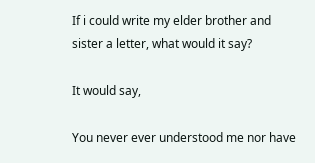If i could write my elder brother and sister a letter, what would it say?

It would say,

You never ever understood me nor have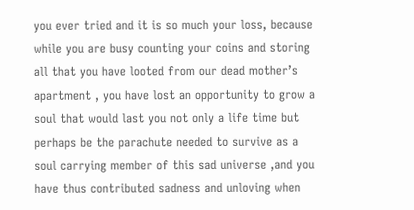you ever tried and it is so much your loss, because while you are busy counting your coins and storing all that you have looted from our dead mother’s apartment , you have lost an opportunity to grow a soul that would last you not only a life time but perhaps be the parachute needed to survive as a soul carrying member of this sad universe ,and you have thus contributed sadness and unloving when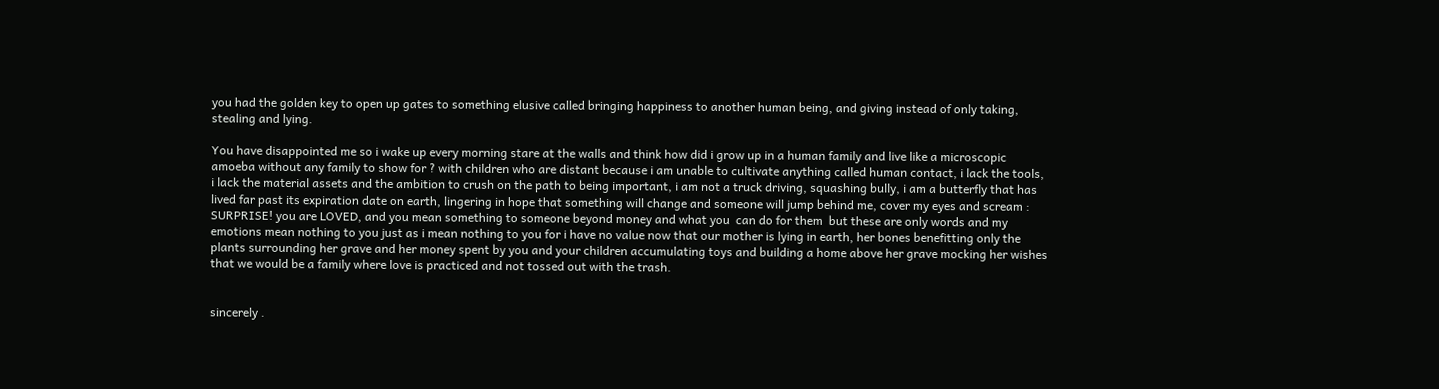you had the golden key to open up gates to something elusive called bringing happiness to another human being, and giving instead of only taking, stealing and lying.

You have disappointed me so i wake up every morning stare at the walls and think how did i grow up in a human family and live like a microscopic amoeba without any family to show for ? with children who are distant because i am unable to cultivate anything called human contact, i lack the tools, i lack the material assets and the ambition to crush on the path to being important, i am not a truck driving, squashing bully, i am a butterfly that has lived far past its expiration date on earth, lingering in hope that something will change and someone will jump behind me, cover my eyes and scream : SURPRISE! you are LOVED, and you mean something to someone beyond money and what you  can do for them  but these are only words and my emotions mean nothing to you just as i mean nothing to you for i have no value now that our mother is lying in earth, her bones benefitting only the plants surrounding her grave and her money spent by you and your children accumulating toys and building a home above her grave mocking her wishes that we would be a family where love is practiced and not tossed out with the trash.


sincerely .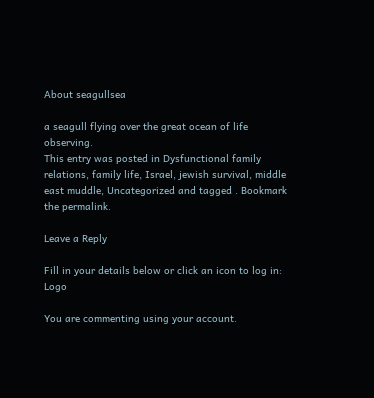About seagullsea

a seagull flying over the great ocean of life observing.
This entry was posted in Dysfunctional family relations, family life, Israel, jewish survival, middle east muddle, Uncategorized and tagged . Bookmark the permalink.

Leave a Reply

Fill in your details below or click an icon to log in: Logo

You are commenting using your account.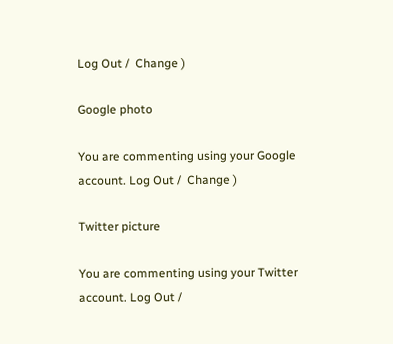Log Out /  Change )

Google photo

You are commenting using your Google account. Log Out /  Change )

Twitter picture

You are commenting using your Twitter account. Log Out /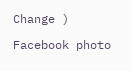Change )

Facebook photo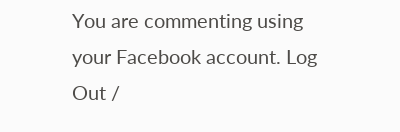You are commenting using your Facebook account. Log Out /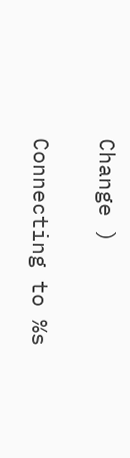Change )

Connecting to %s